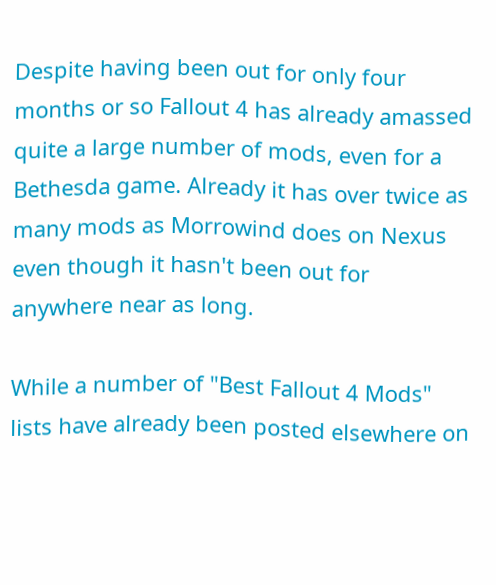Despite having been out for only four months or so Fallout 4 has already amassed quite a large number of mods, even for a Bethesda game. Already it has over twice as many mods as Morrowind does on Nexus even though it hasn't been out for anywhere near as long.

While a number of "Best Fallout 4 Mods" lists have already been posted elsewhere on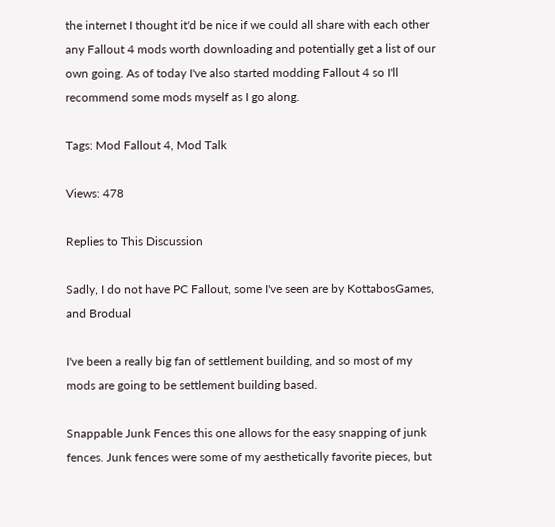the internet I thought it'd be nice if we could all share with each other any Fallout 4 mods worth downloading and potentially get a list of our own going. As of today I've also started modding Fallout 4 so I'll recommend some mods myself as I go along.

Tags: Mod Fallout 4, Mod Talk

Views: 478

Replies to This Discussion

Sadly, I do not have PC Fallout, some I've seen are by KottabosGames, and Brodual

I've been a really big fan of settlement building, and so most of my mods are going to be settlement building based.

Snappable Junk Fences this one allows for the easy snapping of junk fences. Junk fences were some of my aesthetically favorite pieces, but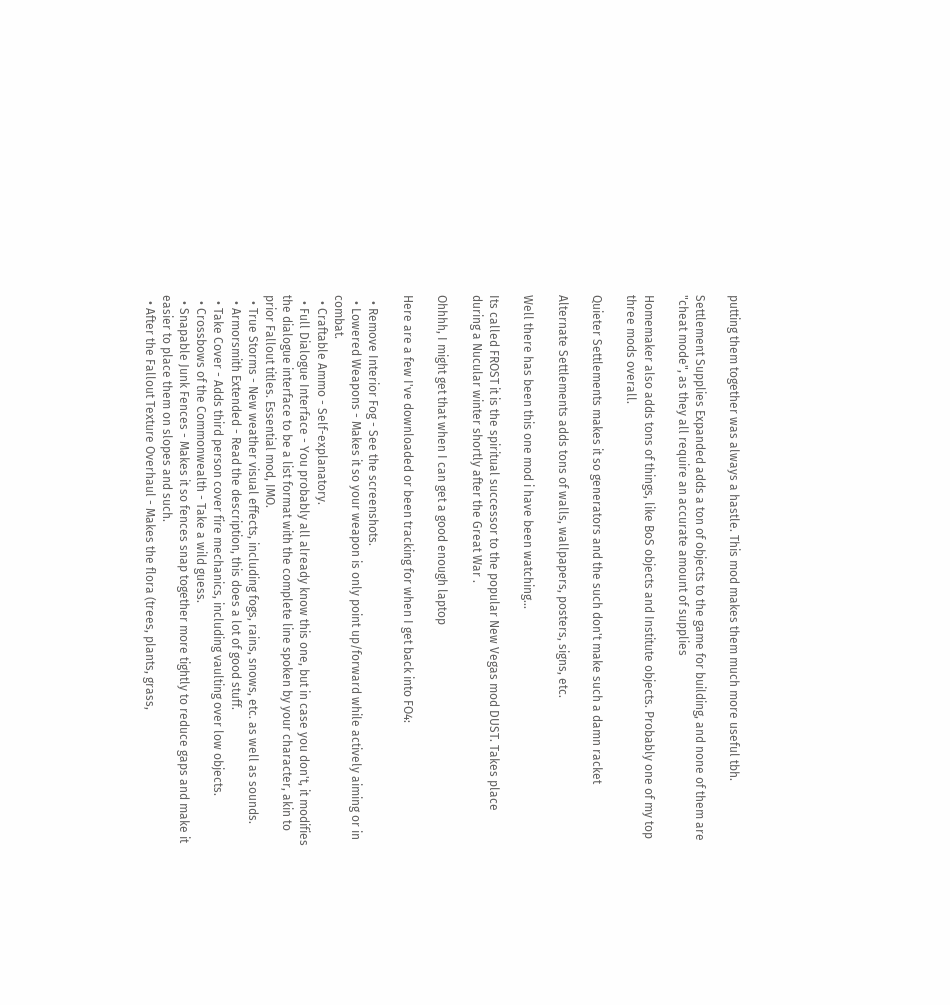putting them together was always a hastle. This mod makes them much more useful tbh.

Settlement Supplies Expanded adds a ton of objects to the game for building, and none of them are "cheat mode", as they all require an accurate amount of supplies

Homemaker also adds tons of things, like BoS objects and Institute objects. Probably one of my top three mods overall.

Quieter Settlements makes it so generators and the such don't make such a damn racket

Alternate Settlements adds tons of walls, wallpapers, posters, signs, etc.

Well there has been this one mod i have been watching...

Its called FROST it is the spiritual successor to the popular New Vegas mod DUST. Takes place during a Nucular winter shortly after the Great War .

Ohhhh, I might get that when I can get a good enough laptop

Here are a few I've downloaded or been tracking for when I get back into FO4:

  • Remove Interior Fog - See the screenshots.
  • Lowered Weapons - Makes it so your weapon is only point up/forward while actively aiming or in combat.
  • Craftable Ammo - Self-explanatory.
  • Full Dialogue Interface - You probably all already know this one, but in case you don't, it modifies the dialogue interface to be a list format with the complete line spoken by your character, akin to prior Fallout titles. Essential mod, IMO.
  • True Storms - New weather visual effects, including fogs, rains, snows, etc. as well as sounds.
  • Armorsmith Extended - Read the description, this does a lot of good stuff.
  • Take Cover - Adds third person cover fire mechanics, including vaulting over low objects.
  • Crossbows of the Commonwealth - Take a wild guess.
  • Snapable Junk Fences - Makes it so fences snap together more tightly to reduce gaps and make it easier to place them on slopes and such.
  • After the Fallout Texture Overhaul - Makes the flora (trees, plants, grass,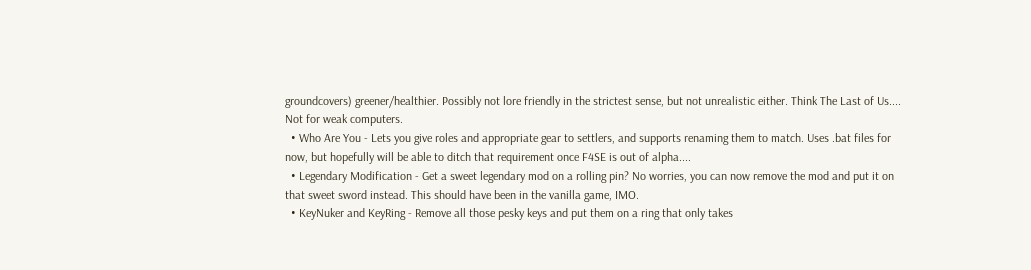groundcovers) greener/healthier. Possibly not lore friendly in the strictest sense, but not unrealistic either. Think The Last of Us.... Not for weak computers.
  • Who Are You - Lets you give roles and appropriate gear to settlers, and supports renaming them to match. Uses .bat files for now, but hopefully will be able to ditch that requirement once F4SE is out of alpha....
  • Legendary Modification - Get a sweet legendary mod on a rolling pin? No worries, you can now remove the mod and put it on that sweet sword instead. This should have been in the vanilla game, IMO.
  • KeyNuker and KeyRing - Remove all those pesky keys and put them on a ring that only takes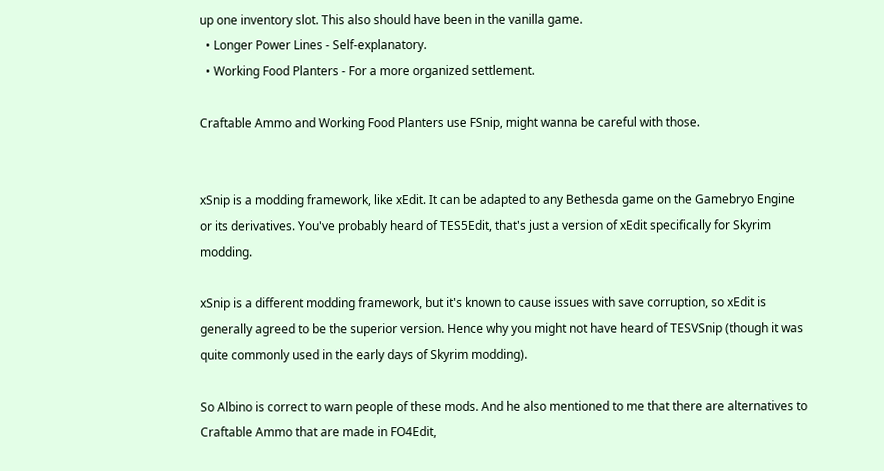up one inventory slot. This also should have been in the vanilla game.
  • Longer Power Lines - Self-explanatory.
  • Working Food Planters - For a more organized settlement.

Craftable Ammo and Working Food Planters use FSnip, might wanna be careful with those.


xSnip is a modding framework, like xEdit. It can be adapted to any Bethesda game on the Gamebryo Engine or its derivatives. You've probably heard of TES5Edit, that's just a version of xEdit specifically for Skyrim modding.

xSnip is a different modding framework, but it's known to cause issues with save corruption, so xEdit is generally agreed to be the superior version. Hence why you might not have heard of TESVSnip (though it was quite commonly used in the early days of Skyrim modding).

So Albino is correct to warn people of these mods. And he also mentioned to me that there are alternatives to Craftable Ammo that are made in FO4Edit,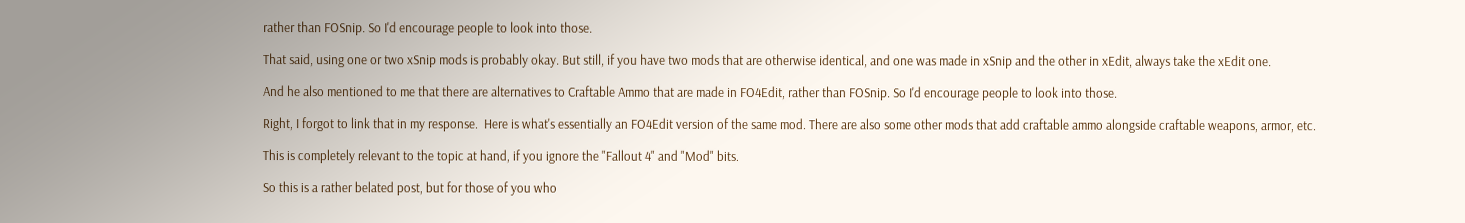rather than FOSnip. So I'd encourage people to look into those.

That said, using one or two xSnip mods is probably okay. But still, if you have two mods that are otherwise identical, and one was made in xSnip and the other in xEdit, always take the xEdit one.

And he also mentioned to me that there are alternatives to Craftable Ammo that are made in FO4Edit, rather than FOSnip. So I'd encourage people to look into those.

Right, I forgot to link that in my response.  Here is what's essentially an FO4Edit version of the same mod. There are also some other mods that add craftable ammo alongside craftable weapons, armor, etc.

This is completely relevant to the topic at hand, if you ignore the "Fallout 4" and "Mod" bits.

So this is a rather belated post, but for those of you who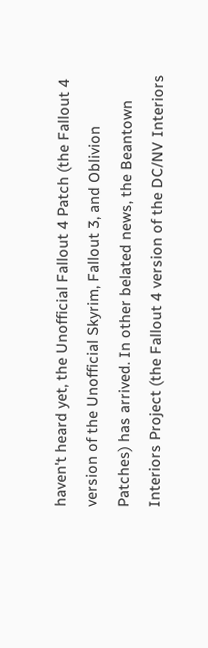haven't heard yet, the Unofficial Fallout 4 Patch (the Fallout 4 version of the Unofficial Skyrim, Fallout 3, and Oblivion Patches) has arrived. In other belated news, the Beantown Interiors Project (the Fallout 4 version of the DC/NV Interiors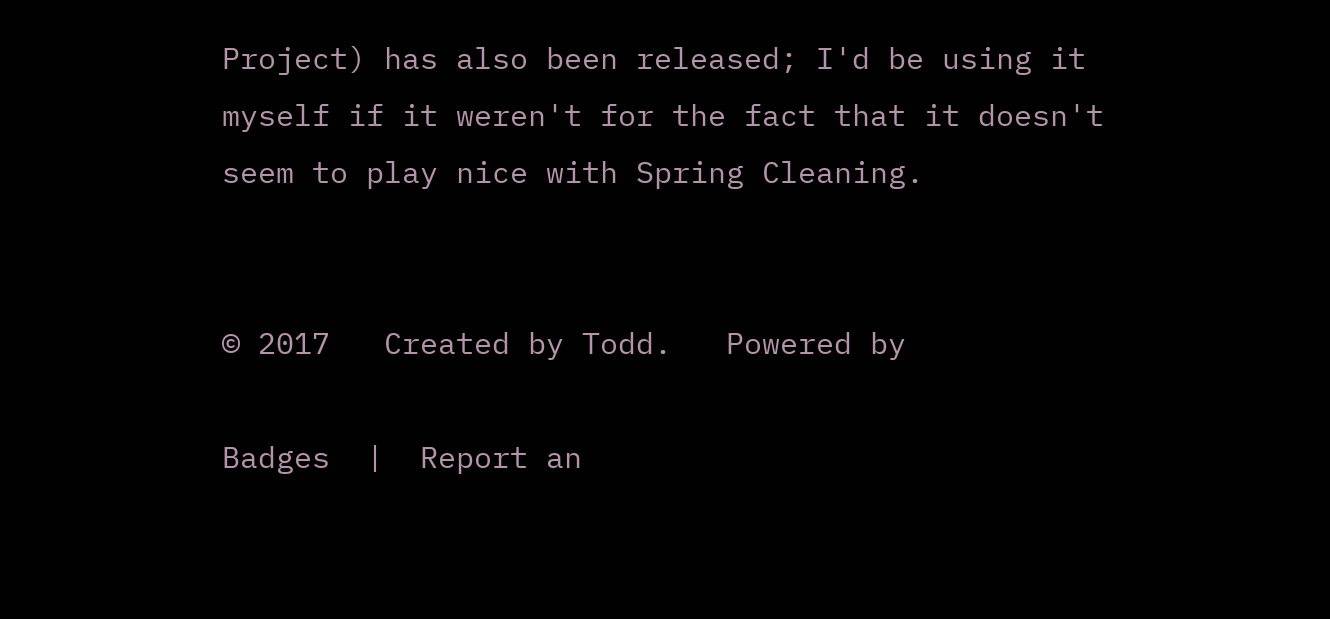Project) has also been released; I'd be using it myself if it weren't for the fact that it doesn't seem to play nice with Spring Cleaning.


© 2017   Created by Todd.   Powered by

Badges  |  Report an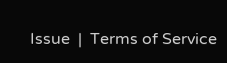Issue  |  Terms of Service